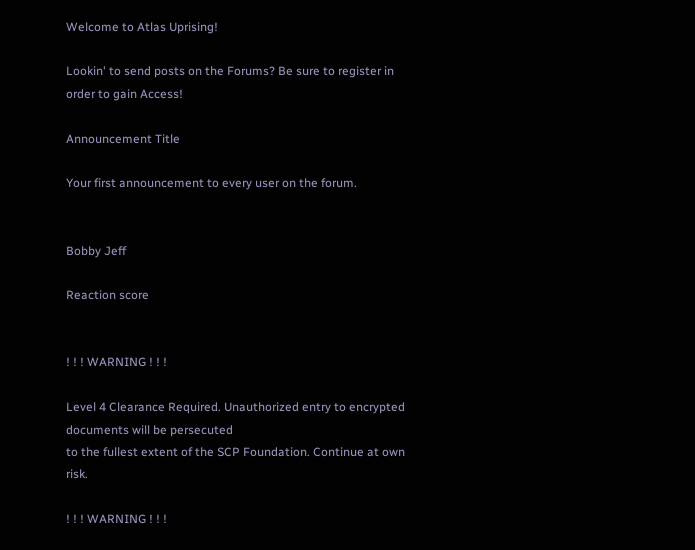Welcome to Atlas Uprising!

Lookin' to send posts on the Forums? Be sure to register in order to gain Access!

Announcement Title

Your first announcement to every user on the forum.


Bobby Jeff

Reaction score


! ! ! WARNING ! ! !

Level 4 Clearance Required. Unauthorized entry to encrypted documents will be persecuted
to the fullest extent of the SCP Foundation. Continue at own risk.

! ! ! WARNING ! ! !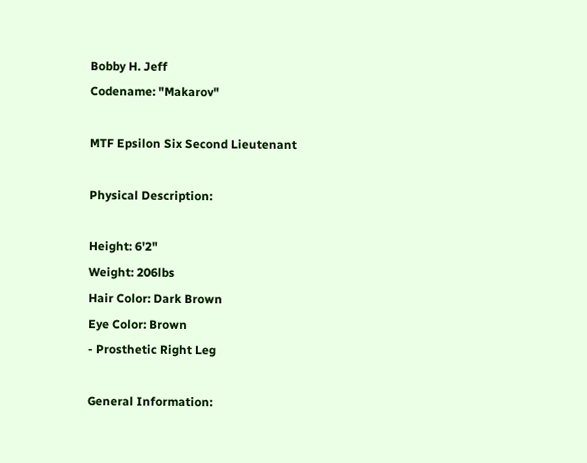Bobby H. Jeff
Codename: "Makarov"

MTF Epsilon Six Second Lieutenant

Physical Description:

Height: 6'2"
Weight: 206lbs
Hair Color: Dark Brown
Eye Color: Brown
- Prosthetic Right Leg

General Information: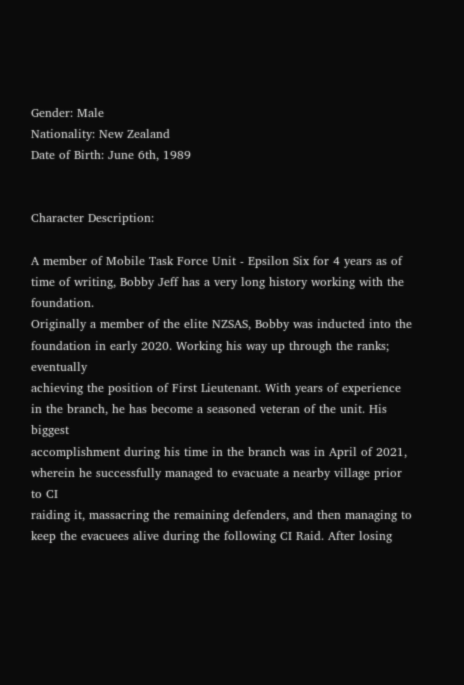Gender: Male
Nationality: New Zealand
Date of Birth: June 6th, 1989


Character Description:

A member of Mobile Task Force Unit - Epsilon Six for 4 years as of time of writing, Bobby Jeff has a very long history working with the foundation.
Originally a member of the elite NZSAS, Bobby was inducted into the foundation in early 2020. Working his way up through the ranks; eventually
achieving the position of First Lieutenant. With years of experience in the branch, he has become a seasoned veteran of the unit. His biggest
accomplishment during his time in the branch was in April of 2021, wherein he successfully managed to evacuate a nearby village prior to CI
raiding it, massacring the remaining defenders, and then managing to keep the evacuees alive during the following CI Raid. After losing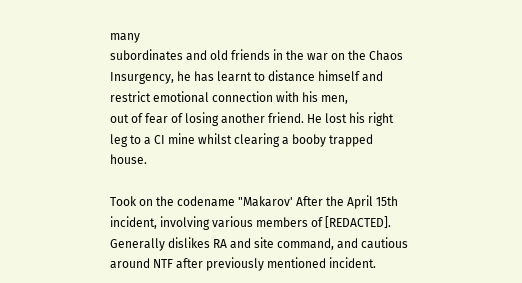many
subordinates and old friends in the war on the Chaos Insurgency, he has learnt to distance himself and restrict emotional connection with his men,
out of fear of losing another friend. He lost his right leg to a CI mine whilst clearing a booby trapped house.

Took on the codename "Makarov' After the April 15th incident, involving various members of [REDACTED]. Generally dislikes RA and site command, and cautious around NTF after previously mentioned incident.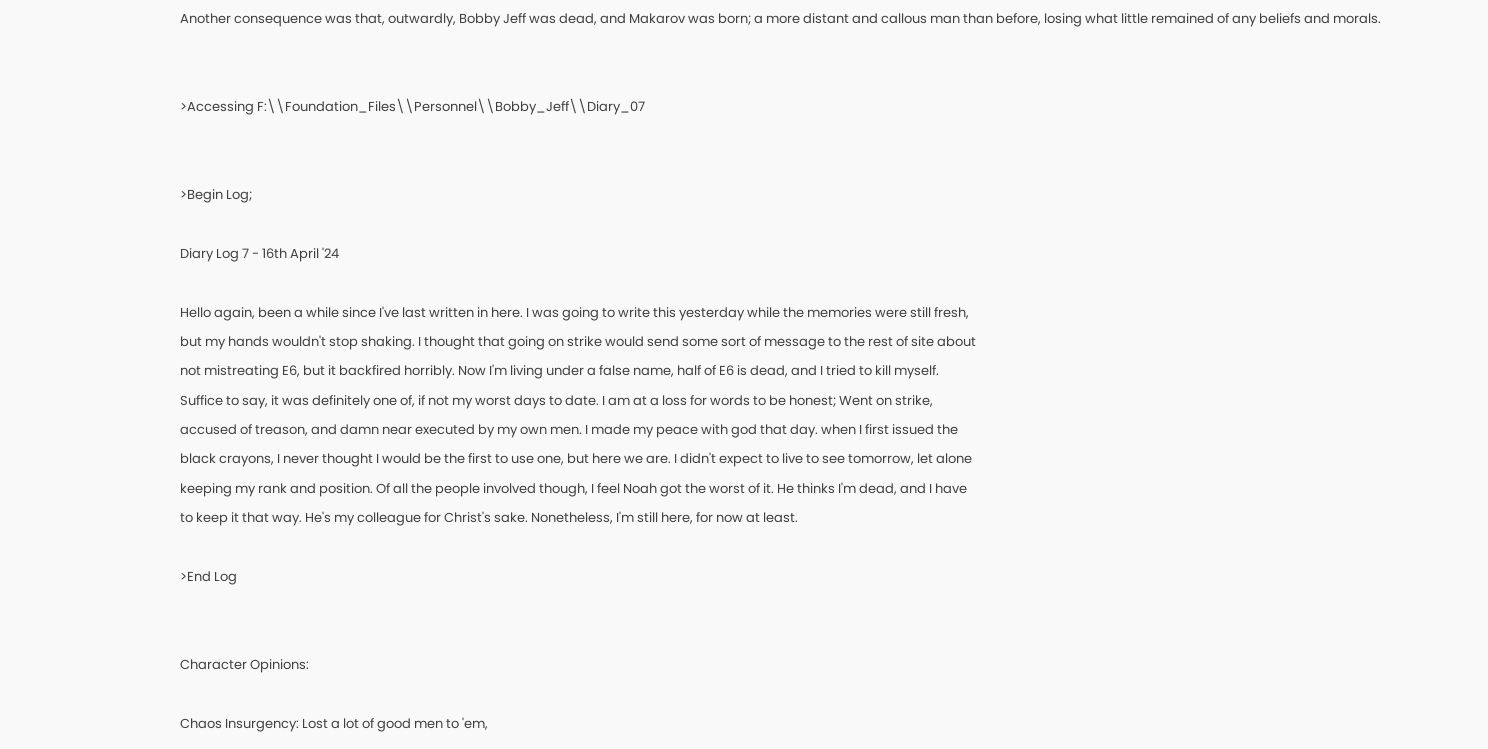Another consequence was that, outwardly, Bobby Jeff was dead, and Makarov was born; a more distant and callous man than before, losing what little remained of any beliefs and morals.


>Accessing F:\\Foundation_Files\\Personnel\\Bobby_Jeff\\Diary_07


>Begin Log;

Diary Log 7 - 16th April '24

Hello again, been a while since I've last written in here. I was going to write this yesterday while the memories were still fresh,
but my hands wouldn't stop shaking. I thought that going on strike would send some sort of message to the rest of site about
not mistreating E6, but it backfired horribly. Now I'm living under a false name, half of E6 is dead, and I tried to kill myself.
Suffice to say, it was definitely one of, if not my worst days to date. I am at a loss for words to be honest; Went on strike,
accused of treason, and damn near executed by my own men. I made my peace with god that day. when I first issued the
black crayons, I never thought I would be the first to use one, but here we are. I didn't expect to live to see tomorrow, let alone
keeping my rank and position. Of all the people involved though, I feel Noah got the worst of it. He thinks I'm dead, and I have
to keep it that way. He's my colleague for Christ's sake. Nonetheless, I'm still here, for now at least.

>End Log


Character Opinions:

Chaos Insurgency: Lost a lot of good men to 'em,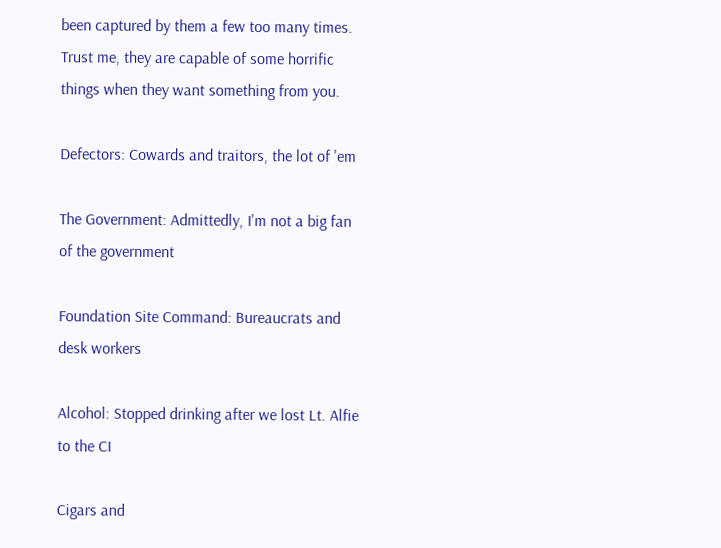been captured by them a few too many times.
Trust me, they are capable of some horrific things when they want something from you.

Defectors: Cowards and traitors, the lot of 'em

The Government: Admittedly, I'm not a big fan of the government

Foundation Site Command: Bureaucrats and desk workers

Alcohol: Stopped drinking after we lost Lt. Alfie to the CI

Cigars and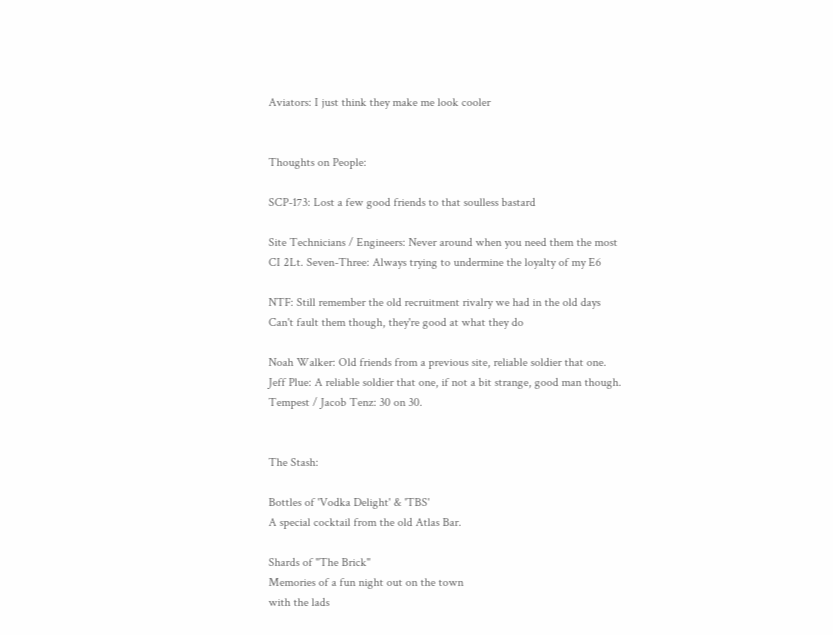Aviators: I just think they make me look cooler


Thoughts on People:

SCP-173: Lost a few good friends to that soulless bastard

Site Technicians / Engineers: Never around when you need them the most
CI 2Lt. Seven-Three: Always trying to undermine the loyalty of my E6

NTF: Still remember the old recruitment rivalry we had in the old days
Can't fault them though, they're good at what they do

Noah Walker: Old friends from a previous site, reliable soldier that one.
Jeff Plue: A reliable soldier that one, if not a bit strange, good man though.
Tempest / Jacob Tenz: 30 on 30.


The Stash:

Bottles of 'Vodka Delight' & 'TBS'
A special cocktail from the old Atlas Bar.

Shards of "The Brick"
Memories of a fun night out on the town
with the lads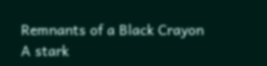Remnants of a Black Crayon
A stark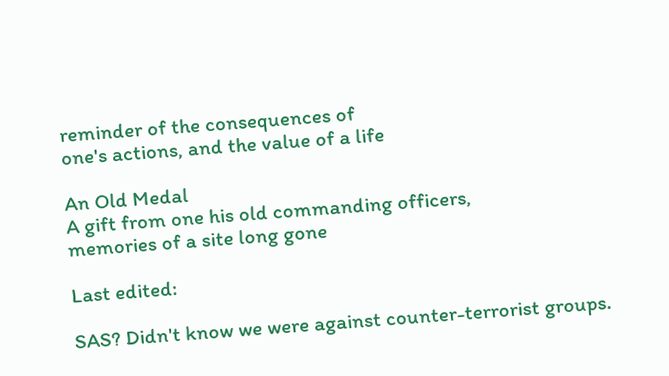reminder of the consequences of
one's actions, and the value of a life

An Old Medal
A gift from one his old commanding officers,
memories of a site long gone

Last edited:

SAS? Didn't know we were against counter-terrorist groups.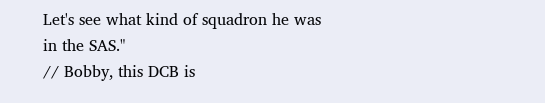Let's see what kind of squadron he was in the SAS."
// Bobby, this DCB is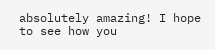absolutely amazing! I hope to see how you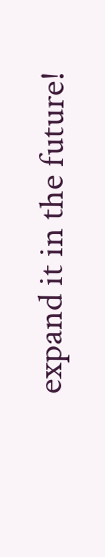expand it in the future!